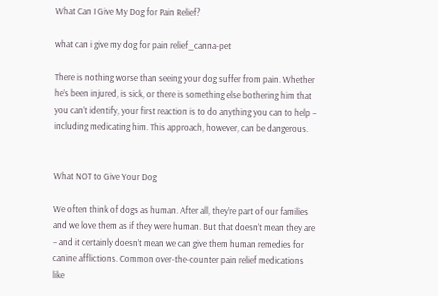What Can I Give My Dog for Pain Relief?

what can i give my dog for pain relief_canna-pet

There is nothing worse than seeing your dog suffer from pain. Whether he’s been injured, is sick, or there is something else bothering him that you can’t identify, your first reaction is to do anything you can to help – including medicating him. This approach, however, can be dangerous.


What NOT to Give Your Dog

We often think of dogs as human. After all, they’re part of our families and we love them as if they were human. But that doesn’t mean they are – and it certainly doesn’t mean we can give them human remedies for canine afflictions. Common over-the-counter pain relief medications like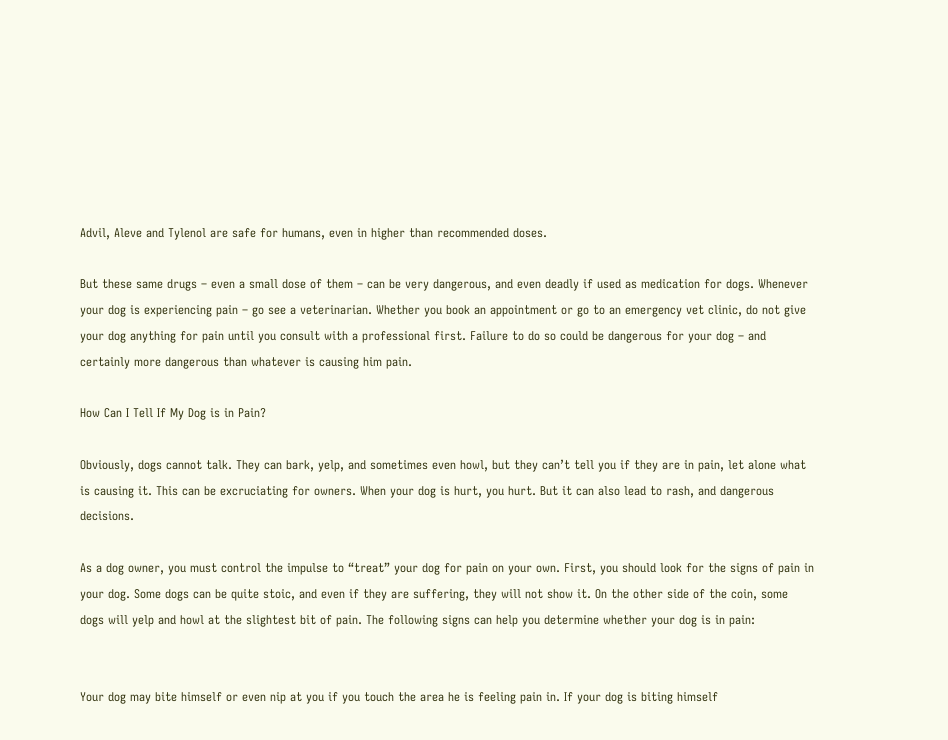Advil, Aleve and Tylenol are safe for humans, even in higher than recommended doses.

But these same drugs – even a small dose of them – can be very dangerous, and even deadly if used as medication for dogs. Whenever your dog is experiencing pain – go see a veterinarian. Whether you book an appointment or go to an emergency vet clinic, do not give your dog anything for pain until you consult with a professional first. Failure to do so could be dangerous for your dog – and certainly more dangerous than whatever is causing him pain.

How Can I Tell If My Dog is in Pain?

Obviously, dogs cannot talk. They can bark, yelp, and sometimes even howl, but they can’t tell you if they are in pain, let alone what is causing it. This can be excruciating for owners. When your dog is hurt, you hurt. But it can also lead to rash, and dangerous decisions.

As a dog owner, you must control the impulse to “treat” your dog for pain on your own. First, you should look for the signs of pain in your dog. Some dogs can be quite stoic, and even if they are suffering, they will not show it. On the other side of the coin, some dogs will yelp and howl at the slightest bit of pain. The following signs can help you determine whether your dog is in pain:


Your dog may bite himself or even nip at you if you touch the area he is feeling pain in. If your dog is biting himself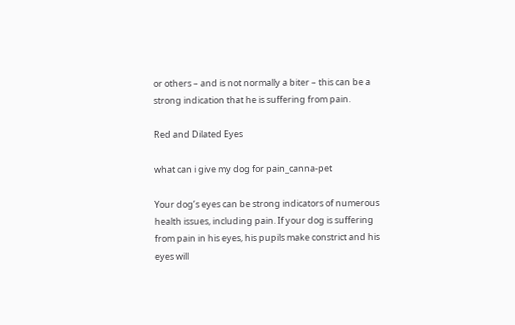or others – and is not normally a biter – this can be a strong indication that he is suffering from pain.

Red and Dilated Eyes

what can i give my dog for pain_canna-pet

Your dog’s eyes can be strong indicators of numerous health issues, including pain. If your dog is suffering from pain in his eyes, his pupils make constrict and his eyes will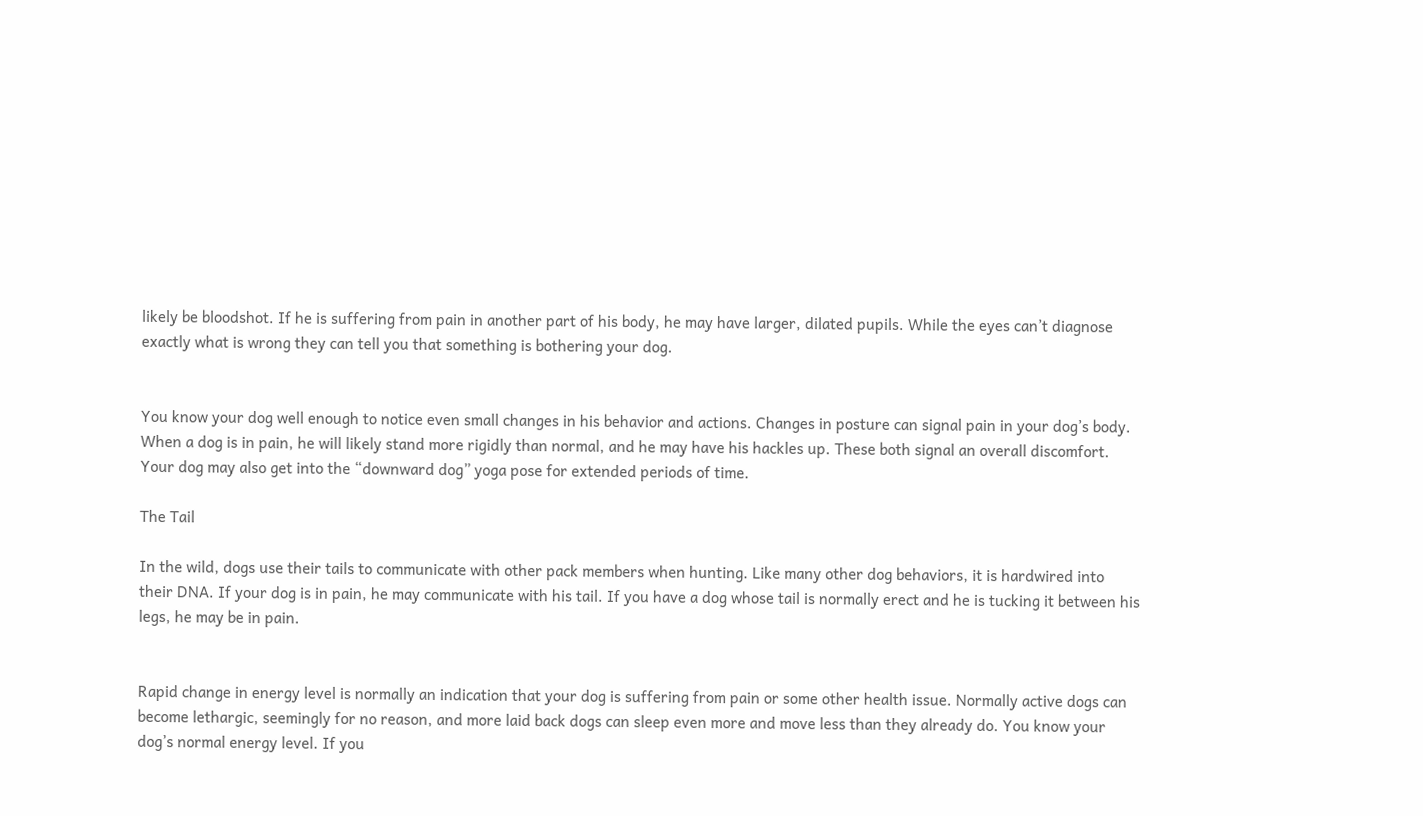likely be bloodshot. If he is suffering from pain in another part of his body, he may have larger, dilated pupils. While the eyes can’t diagnose exactly what is wrong they can tell you that something is bothering your dog.


You know your dog well enough to notice even small changes in his behavior and actions. Changes in posture can signal pain in your dog’s body. When a dog is in pain, he will likely stand more rigidly than normal, and he may have his hackles up. These both signal an overall discomfort. Your dog may also get into the “downward dog” yoga pose for extended periods of time.

The Tail

In the wild, dogs use their tails to communicate with other pack members when hunting. Like many other dog behaviors, it is hardwired into their DNA. If your dog is in pain, he may communicate with his tail. If you have a dog whose tail is normally erect and he is tucking it between his legs, he may be in pain.


Rapid change in energy level is normally an indication that your dog is suffering from pain or some other health issue. Normally active dogs can become lethargic, seemingly for no reason, and more laid back dogs can sleep even more and move less than they already do. You know your dog’s normal energy level. If you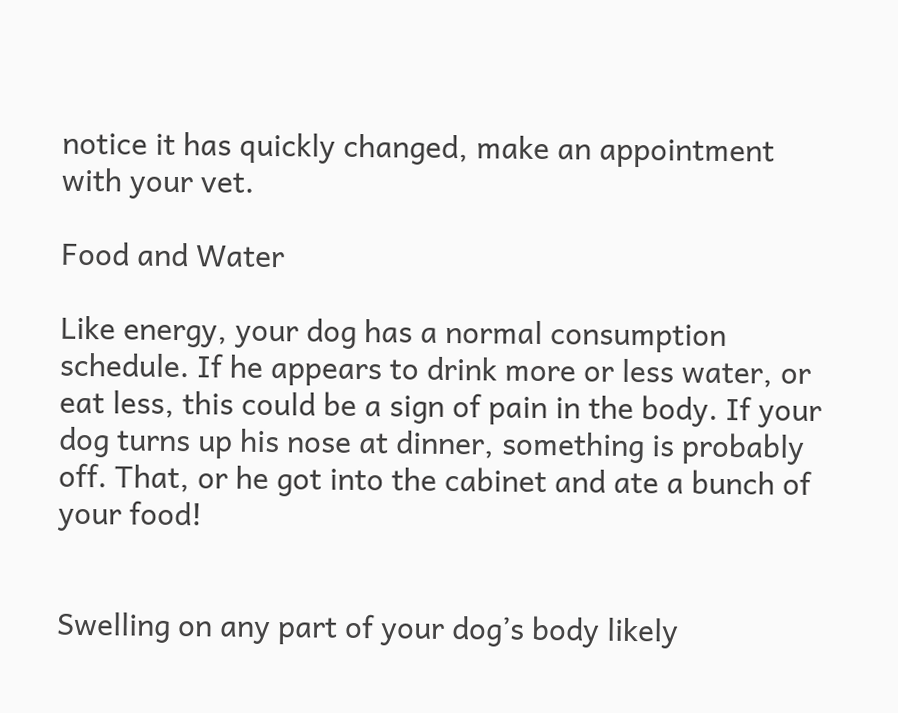notice it has quickly changed, make an appointment with your vet.

Food and Water

Like energy, your dog has a normal consumption schedule. If he appears to drink more or less water, or eat less, this could be a sign of pain in the body. If your dog turns up his nose at dinner, something is probably off. That, or he got into the cabinet and ate a bunch of your food!


Swelling on any part of your dog’s body likely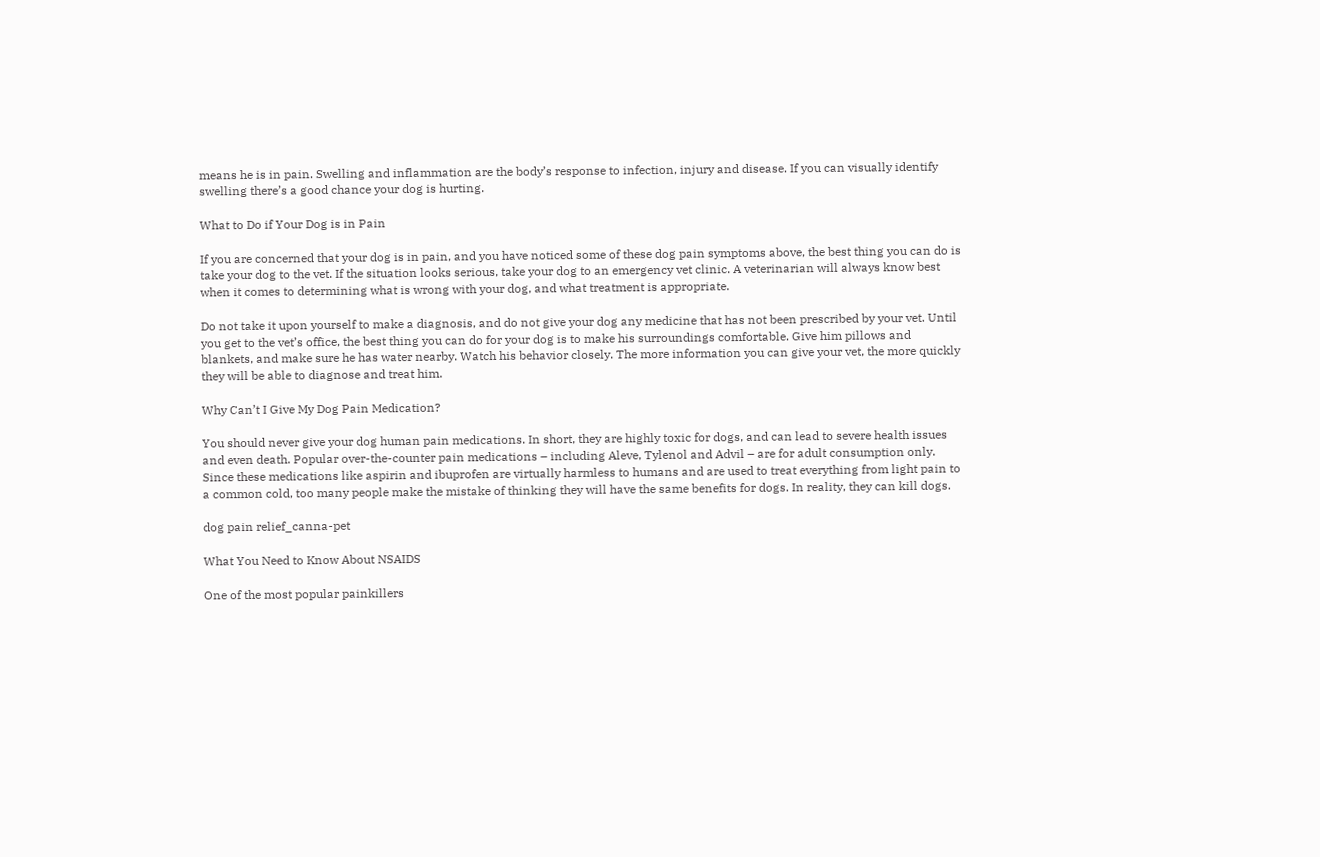means he is in pain. Swelling and inflammation are the body’s response to infection, injury and disease. If you can visually identify swelling there’s a good chance your dog is hurting.

What to Do if Your Dog is in Pain

If you are concerned that your dog is in pain, and you have noticed some of these dog pain symptoms above, the best thing you can do is take your dog to the vet. If the situation looks serious, take your dog to an emergency vet clinic. A veterinarian will always know best when it comes to determining what is wrong with your dog, and what treatment is appropriate.

Do not take it upon yourself to make a diagnosis, and do not give your dog any medicine that has not been prescribed by your vet. Until you get to the vet’s office, the best thing you can do for your dog is to make his surroundings comfortable. Give him pillows and blankets, and make sure he has water nearby. Watch his behavior closely. The more information you can give your vet, the more quickly they will be able to diagnose and treat him.

Why Can’t I Give My Dog Pain Medication?

You should never give your dog human pain medications. In short, they are highly toxic for dogs, and can lead to severe health issues and even death. Popular over-the-counter pain medications – including Aleve, Tylenol and Advil – are for adult consumption only. Since these medications like aspirin and ibuprofen are virtually harmless to humans and are used to treat everything from light pain to a common cold, too many people make the mistake of thinking they will have the same benefits for dogs. In reality, they can kill dogs.

dog pain relief_canna-pet

What You Need to Know About NSAIDS

One of the most popular painkillers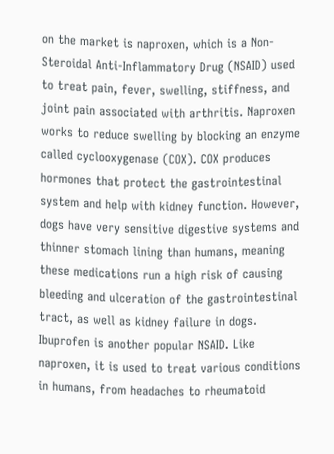on the market is naproxen, which is a Non-Steroidal Anti-Inflammatory Drug (NSAID) used to treat pain, fever, swelling, stiffness, and joint pain associated with arthritis. Naproxen works to reduce swelling by blocking an enzyme called cyclooxygenase (COX). COX produces hormones that protect the gastrointestinal system and help with kidney function. However, dogs have very sensitive digestive systems and thinner stomach lining than humans, meaning these medications run a high risk of causing bleeding and ulceration of the gastrointestinal tract, as well as kidney failure in dogs. Ibuprofen is another popular NSAID. Like naproxen, it is used to treat various conditions in humans, from headaches to rheumatoid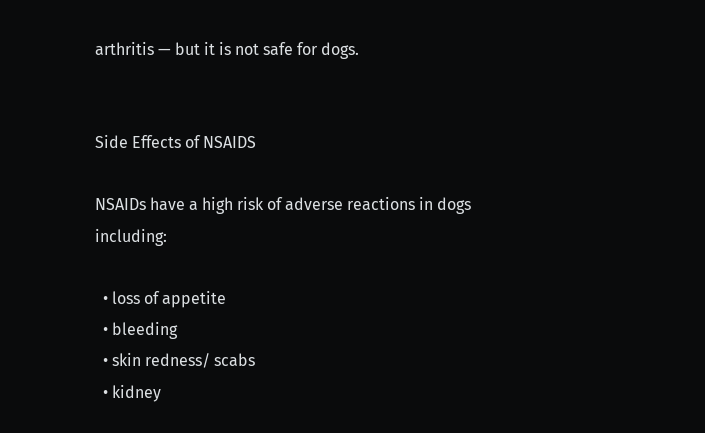arthritis — but it is not safe for dogs.


Side Effects of NSAIDS

NSAIDs have a high risk of adverse reactions in dogs including:

  • loss of appetite
  • bleeding
  • skin redness/ scabs
  • kidney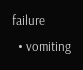failure
  • vomiting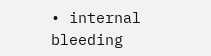• internal bleeding